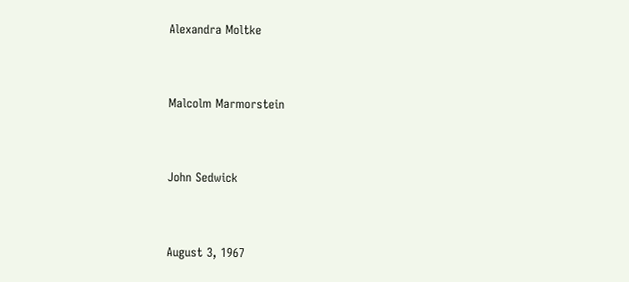Alexandra Moltke


Malcolm Marmorstein


John Sedwick


August 3, 1967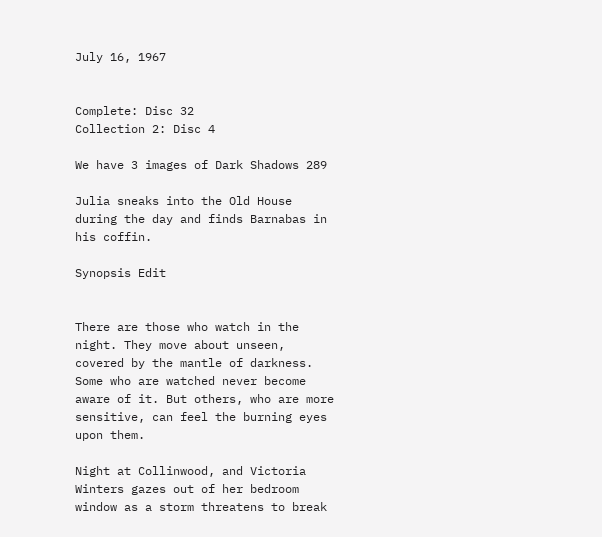July 16, 1967


Complete: Disc 32
Collection 2: Disc 4

We have 3 images of Dark Shadows 289

Julia sneaks into the Old House during the day and finds Barnabas in his coffin.

Synopsis Edit


There are those who watch in the night. They move about unseen, covered by the mantle of darkness. Some who are watched never become aware of it. But others, who are more sensitive, can feel the burning eyes upon them.

Night at Collinwood, and Victoria Winters gazes out of her bedroom window as a storm threatens to break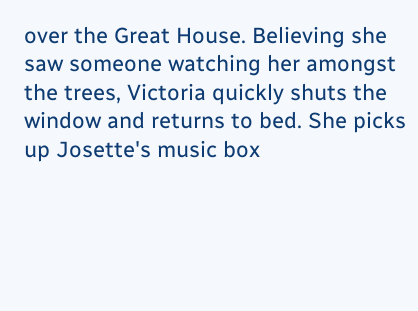over the Great House. Believing she saw someone watching her amongst the trees, Victoria quickly shuts the window and returns to bed. She picks up Josette's music box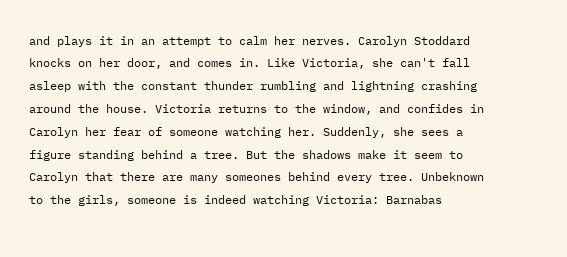and plays it in an attempt to calm her nerves. Carolyn Stoddard knocks on her door, and comes in. Like Victoria, she can't fall asleep with the constant thunder rumbling and lightning crashing around the house. Victoria returns to the window, and confides in Carolyn her fear of someone watching her. Suddenly, she sees a figure standing behind a tree. But the shadows make it seem to Carolyn that there are many someones behind every tree. Unbeknown to the girls, someone is indeed watching Victoria: Barnabas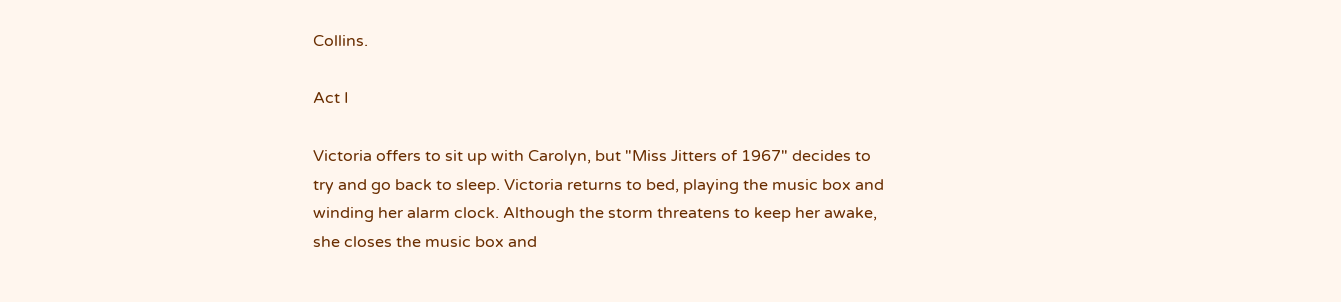Collins.

Act I

Victoria offers to sit up with Carolyn, but "Miss Jitters of 1967" decides to try and go back to sleep. Victoria returns to bed, playing the music box and winding her alarm clock. Although the storm threatens to keep her awake, she closes the music box and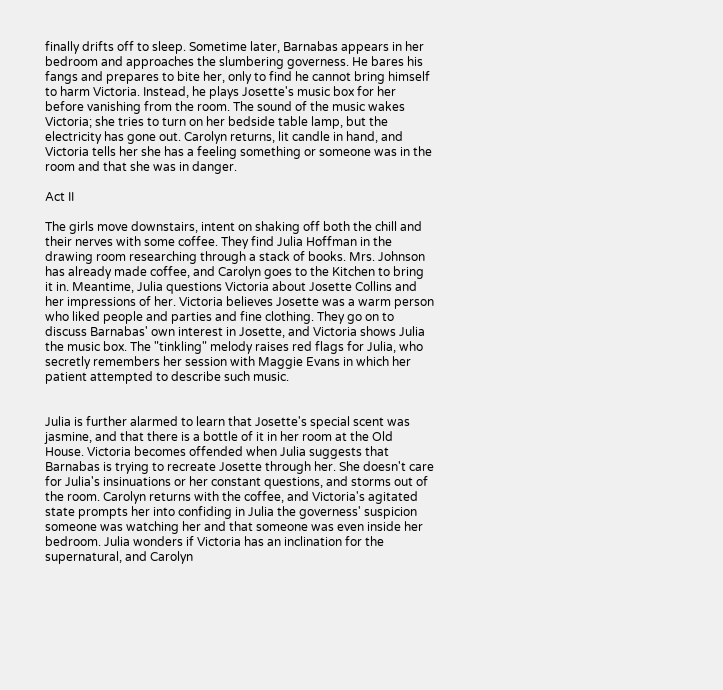finally drifts off to sleep. Sometime later, Barnabas appears in her bedroom and approaches the slumbering governess. He bares his fangs and prepares to bite her, only to find he cannot bring himself to harm Victoria. Instead, he plays Josette's music box for her before vanishing from the room. The sound of the music wakes Victoria; she tries to turn on her bedside table lamp, but the electricity has gone out. Carolyn returns, lit candle in hand, and Victoria tells her she has a feeling something or someone was in the room and that she was in danger.

Act II

The girls move downstairs, intent on shaking off both the chill and their nerves with some coffee. They find Julia Hoffman in the drawing room researching through a stack of books. Mrs. Johnson has already made coffee, and Carolyn goes to the Kitchen to bring it in. Meantime, Julia questions Victoria about Josette Collins and her impressions of her. Victoria believes Josette was a warm person who liked people and parties and fine clothing. They go on to discuss Barnabas' own interest in Josette, and Victoria shows Julia the music box. The "tinkling" melody raises red flags for Julia, who secretly remembers her session with Maggie Evans in which her patient attempted to describe such music.


Julia is further alarmed to learn that Josette's special scent was jasmine, and that there is a bottle of it in her room at the Old House. Victoria becomes offended when Julia suggests that Barnabas is trying to recreate Josette through her. She doesn't care for Julia's insinuations or her constant questions, and storms out of the room. Carolyn returns with the coffee, and Victoria's agitated state prompts her into confiding in Julia the governess' suspicion someone was watching her and that someone was even inside her bedroom. Julia wonders if Victoria has an inclination for the supernatural, and Carolyn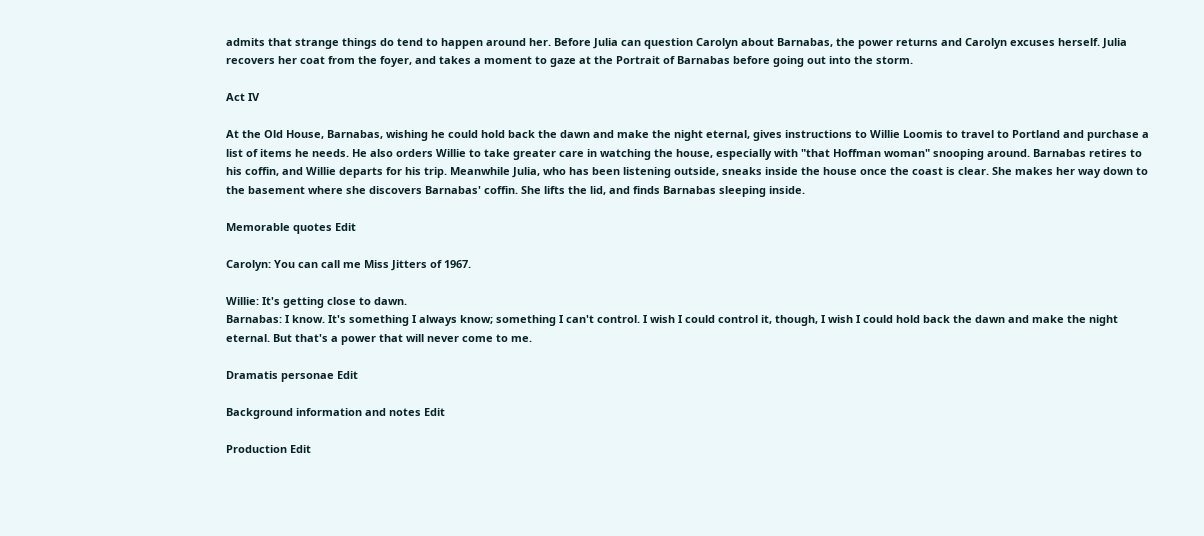admits that strange things do tend to happen around her. Before Julia can question Carolyn about Barnabas, the power returns and Carolyn excuses herself. Julia recovers her coat from the foyer, and takes a moment to gaze at the Portrait of Barnabas before going out into the storm.

Act IV

At the Old House, Barnabas, wishing he could hold back the dawn and make the night eternal, gives instructions to Willie Loomis to travel to Portland and purchase a list of items he needs. He also orders Willie to take greater care in watching the house, especially with "that Hoffman woman" snooping around. Barnabas retires to his coffin, and Willie departs for his trip. Meanwhile Julia, who has been listening outside, sneaks inside the house once the coast is clear. She makes her way down to the basement where she discovers Barnabas' coffin. She lifts the lid, and finds Barnabas sleeping inside.

Memorable quotes Edit

Carolyn: You can call me Miss Jitters of 1967.

Willie: It's getting close to dawn.
Barnabas: I know. It's something I always know; something I can't control. I wish I could control it, though, I wish I could hold back the dawn and make the night eternal. But that's a power that will never come to me.

Dramatis personae Edit

Background information and notes Edit

Production Edit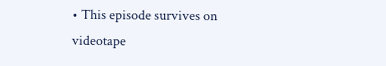• This episode survives on videotape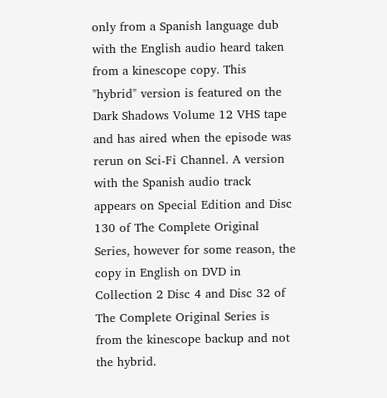only from a Spanish language dub with the English audio heard taken from a kinescope copy. This "hybrid" version is featured on the Dark Shadows Volume 12 VHS tape and has aired when the episode was rerun on Sci-Fi Channel. A version with the Spanish audio track appears on Special Edition and Disc 130 of The Complete Original Series, however for some reason, the copy in English on DVD in Collection 2 Disc 4 and Disc 32 of The Complete Original Series is from the kinescope backup and not the hybrid.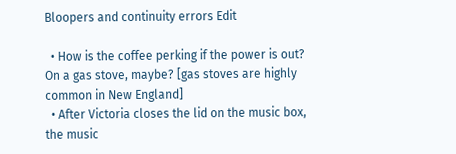Bloopers and continuity errors Edit

  • How is the coffee perking if the power is out? On a gas stove, maybe? [gas stoves are highly common in New England]
  • After Victoria closes the lid on the music box, the music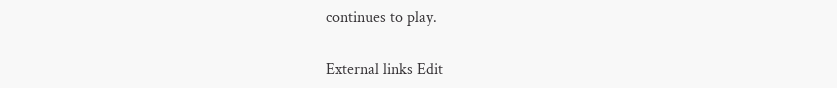continues to play.

External links Edit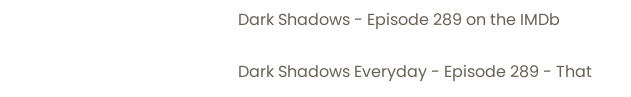Dark Shadows - Episode 289 on the IMDb

Dark Shadows Everyday - Episode 289 - That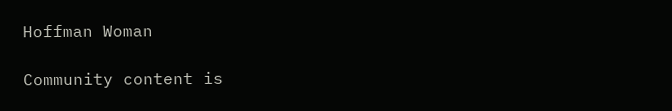Hoffman Woman

Community content is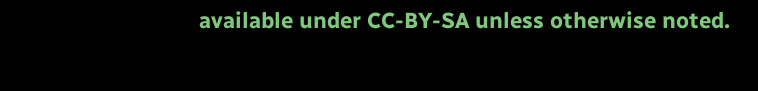available under CC-BY-SA unless otherwise noted.